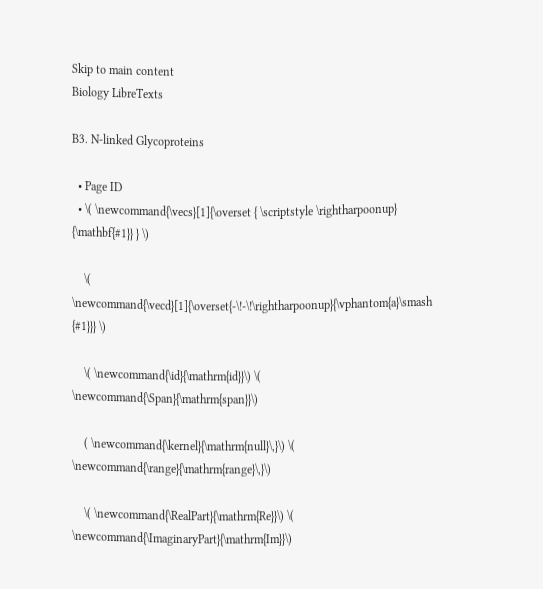Skip to main content
Biology LibreTexts

B3. N-linked Glycoproteins

  • Page ID
  • \( \newcommand{\vecs}[1]{\overset { \scriptstyle \rightharpoonup} {\mathbf{#1}} } \)

    \( \newcommand{\vecd}[1]{\overset{-\!-\!\rightharpoonup}{\vphantom{a}\smash {#1}}} \)

    \( \newcommand{\id}{\mathrm{id}}\) \( \newcommand{\Span}{\mathrm{span}}\)

    ( \newcommand{\kernel}{\mathrm{null}\,}\) \( \newcommand{\range}{\mathrm{range}\,}\)

    \( \newcommand{\RealPart}{\mathrm{Re}}\) \( \newcommand{\ImaginaryPart}{\mathrm{Im}}\)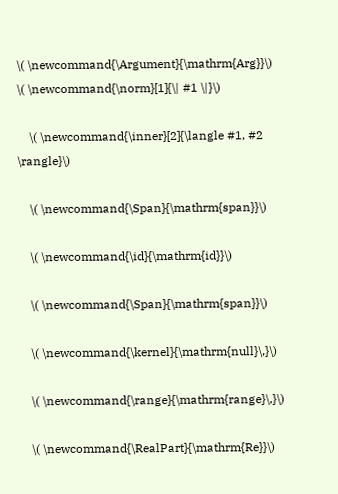\( \newcommand{\Argument}{\mathrm{Arg}}\) \( \newcommand{\norm}[1]{\| #1 \|}\)

    \( \newcommand{\inner}[2]{\langle #1, #2 \rangle}\)

    \( \newcommand{\Span}{\mathrm{span}}\)

    \( \newcommand{\id}{\mathrm{id}}\)

    \( \newcommand{\Span}{\mathrm{span}}\)

    \( \newcommand{\kernel}{\mathrm{null}\,}\)

    \( \newcommand{\range}{\mathrm{range}\,}\)

    \( \newcommand{\RealPart}{\mathrm{Re}}\)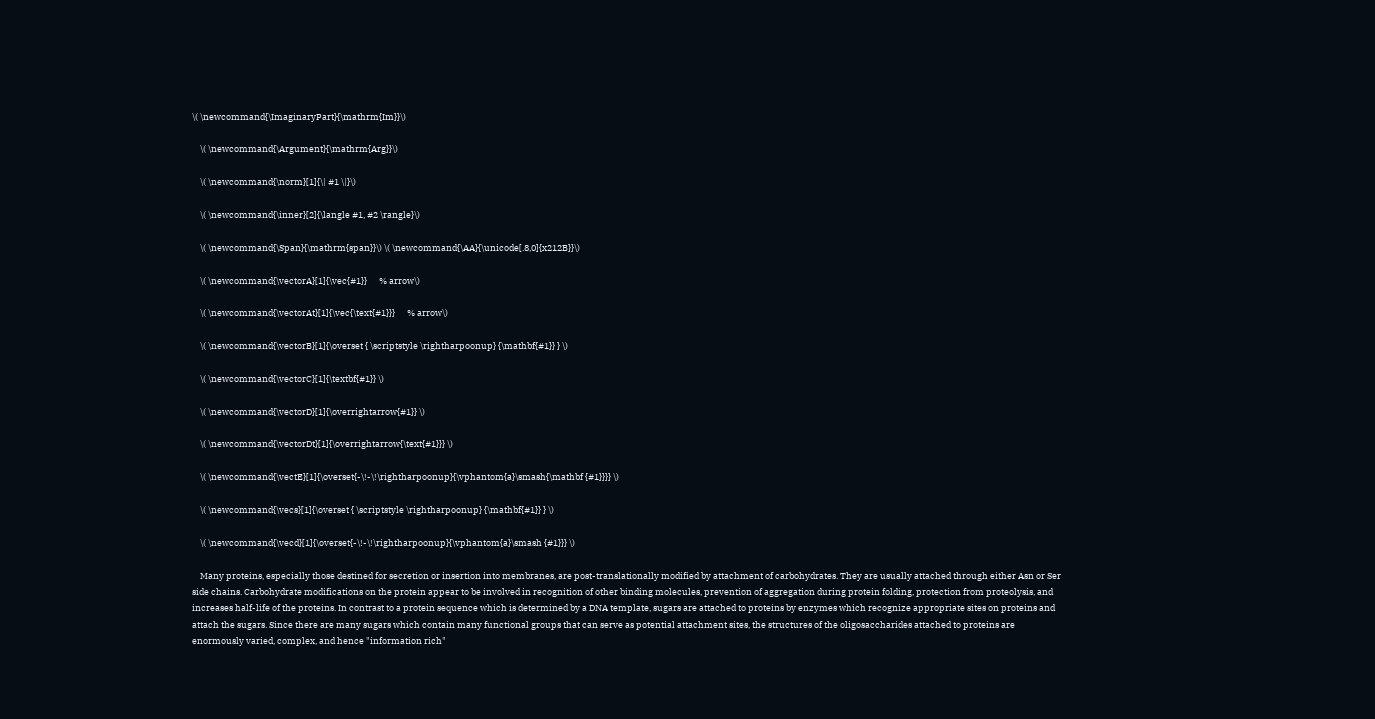\( \newcommand{\ImaginaryPart}{\mathrm{Im}}\)

    \( \newcommand{\Argument}{\mathrm{Arg}}\)

    \( \newcommand{\norm}[1]{\| #1 \|}\)

    \( \newcommand{\inner}[2]{\langle #1, #2 \rangle}\)

    \( \newcommand{\Span}{\mathrm{span}}\) \( \newcommand{\AA}{\unicode[.8,0]{x212B}}\)

    \( \newcommand{\vectorA}[1]{\vec{#1}}      % arrow\)

    \( \newcommand{\vectorAt}[1]{\vec{\text{#1}}}      % arrow\)

    \( \newcommand{\vectorB}[1]{\overset { \scriptstyle \rightharpoonup} {\mathbf{#1}} } \)

    \( \newcommand{\vectorC}[1]{\textbf{#1}} \)

    \( \newcommand{\vectorD}[1]{\overrightarrow{#1}} \)

    \( \newcommand{\vectorDt}[1]{\overrightarrow{\text{#1}}} \)

    \( \newcommand{\vectE}[1]{\overset{-\!-\!\rightharpoonup}{\vphantom{a}\smash{\mathbf {#1}}}} \)

    \( \newcommand{\vecs}[1]{\overset { \scriptstyle \rightharpoonup} {\mathbf{#1}} } \)

    \( \newcommand{\vecd}[1]{\overset{-\!-\!\rightharpoonup}{\vphantom{a}\smash {#1}}} \)

    Many proteins, especially those destined for secretion or insertion into membranes, are post-translationally modified by attachment of carbohydrates. They are usually attached through either Asn or Ser side chains. Carbohydrate modifications on the protein appear to be involved in recognition of other binding molecules, prevention of aggregation during protein folding, protection from proteolysis, and increases half-life of the proteins. In contrast to a protein sequence which is determined by a DNA template, sugars are attached to proteins by enzymes which recognize appropriate sites on proteins and attach the sugars. Since there are many sugars which contain many functional groups that can serve as potential attachment sites, the structures of the oligosaccharides attached to proteins are enormously varied, complex, and hence "information rich"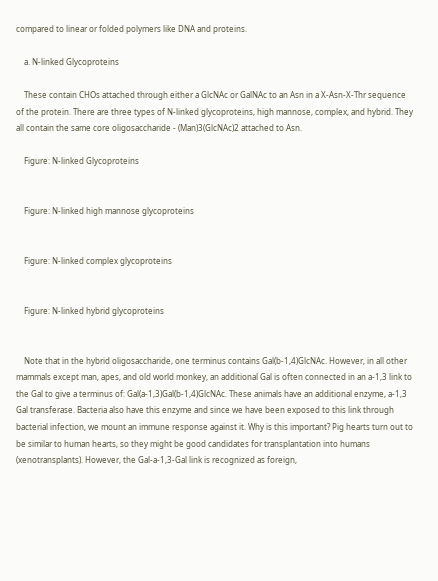compared to linear or folded polymers like DNA and proteins.

    a. N-linked Glycoproteins

    These contain CHOs attached through either a GlcNAc or GalNAc to an Asn in a X-Asn-X-Thr sequence of the protein. There are three types of N-linked glycoproteins, high mannose, complex, and hybrid. They all contain the same core oligosaccharide - (Man)3(GlcNAc)2 attached to Asn.

    Figure: N-linked Glycoproteins


    Figure: N-linked high mannose glycoproteins


    Figure: N-linked complex glycoproteins


    Figure: N-linked hybrid glycoproteins


    Note that in the hybrid oligosaccharide, one terminus contains Gal(b-1,4)GlcNAc. However, in all other mammals except man, apes, and old world monkey, an additional Gal is often connected in an a-1,3 link to the Gal to give a terminus of: Gal(a-1,3)Gal(b-1,4)GlcNAc. These animals have an additional enzyme, a-1,3 Gal transferase. Bacteria also have this enzyme and since we have been exposed to this link through bacterial infection, we mount an immune response against it. Why is this important? Pig hearts turn out to be similar to human hearts, so they might be good candidates for transplantation into humans (xenotransplants). However, the Gal-a-1,3-Gal link is recognized as foreign,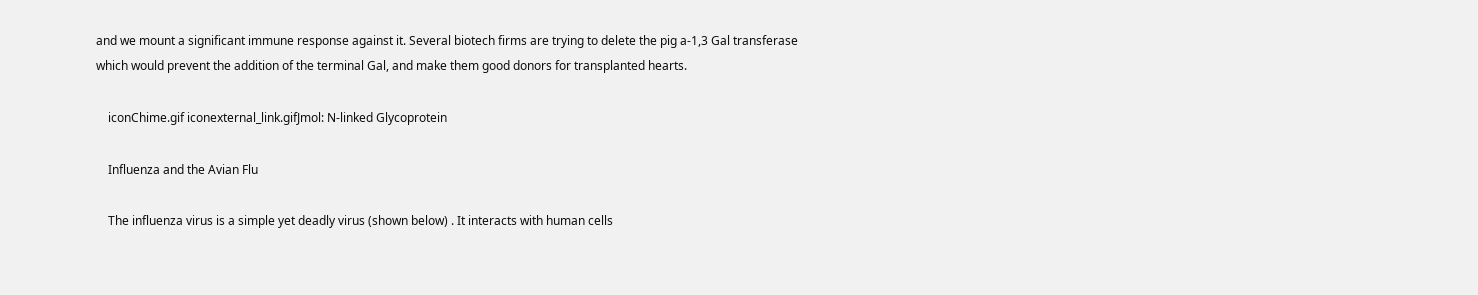and we mount a significant immune response against it. Several biotech firms are trying to delete the pig a-1,3 Gal transferase which would prevent the addition of the terminal Gal, and make them good donors for transplanted hearts.

    iconChime.gif iconexternal_link.gifJmol: N-linked Glycoprotein

    Influenza and the Avian Flu

    The influenza virus is a simple yet deadly virus (shown below) . It interacts with human cells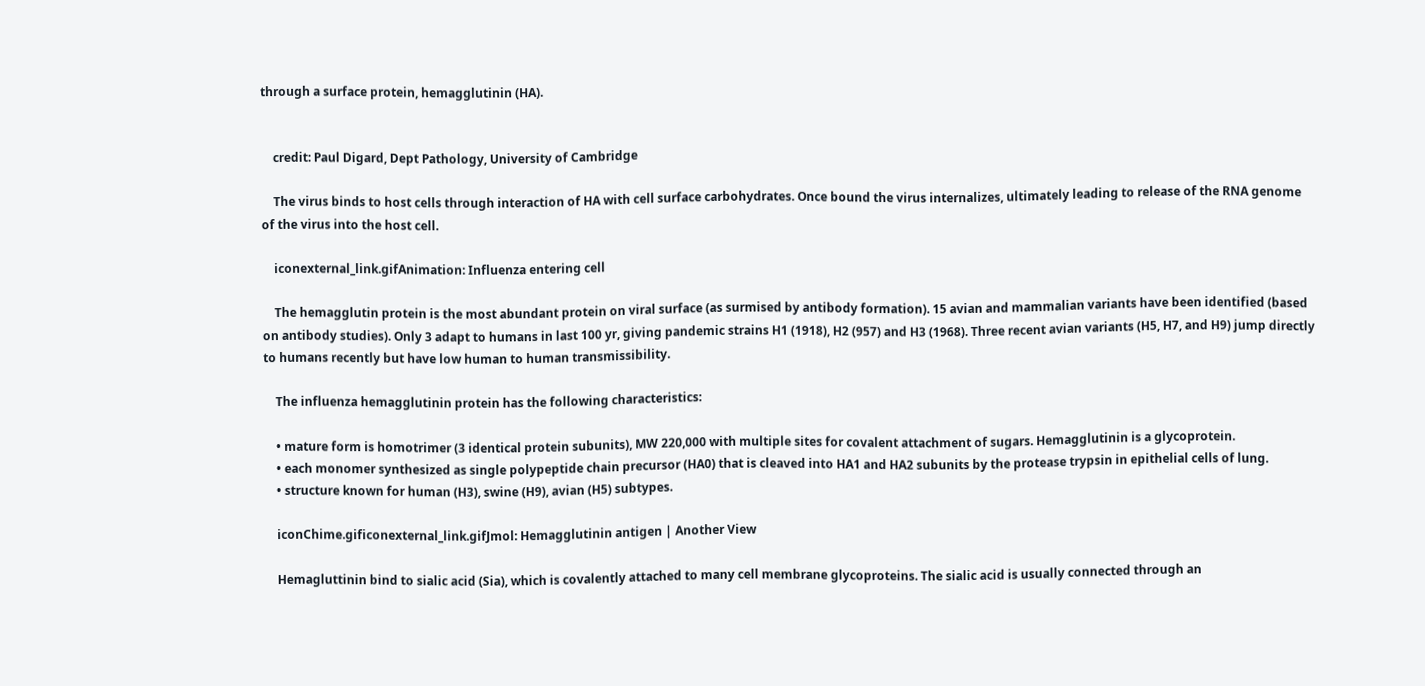through a surface protein, hemagglutinin (HA).


    credit: Paul Digard, Dept Pathology, University of Cambridge

    The virus binds to host cells through interaction of HA with cell surface carbohydrates. Once bound the virus internalizes, ultimately leading to release of the RNA genome of the virus into the host cell.

    iconexternal_link.gifAnimation: Influenza entering cell

    The hemagglutin protein is the most abundant protein on viral surface (as surmised by antibody formation). 15 avian and mammalian variants have been identified (based on antibody studies). Only 3 adapt to humans in last 100 yr, giving pandemic strains H1 (1918), H2 (957) and H3 (1968). Three recent avian variants (H5, H7, and H9) jump directly to humans recently but have low human to human transmissibility.

    The influenza hemagglutinin protein has the following characteristics:

    • mature form is homotrimer (3 identical protein subunits), MW 220,000 with multiple sites for covalent attachment of sugars. Hemagglutinin is a glycoprotein.
    • each monomer synthesized as single polypeptide chain precursor (HA0) that is cleaved into HA1 and HA2 subunits by the protease trypsin in epithelial cells of lung.
    • structure known for human (H3), swine (H9), avian (H5) subtypes.

    iconChime.gificonexternal_link.gifJmol: Hemagglutinin antigen | Another View

    Hemagluttinin bind to sialic acid (Sia), which is covalently attached to many cell membrane glycoproteins. The sialic acid is usually connected through an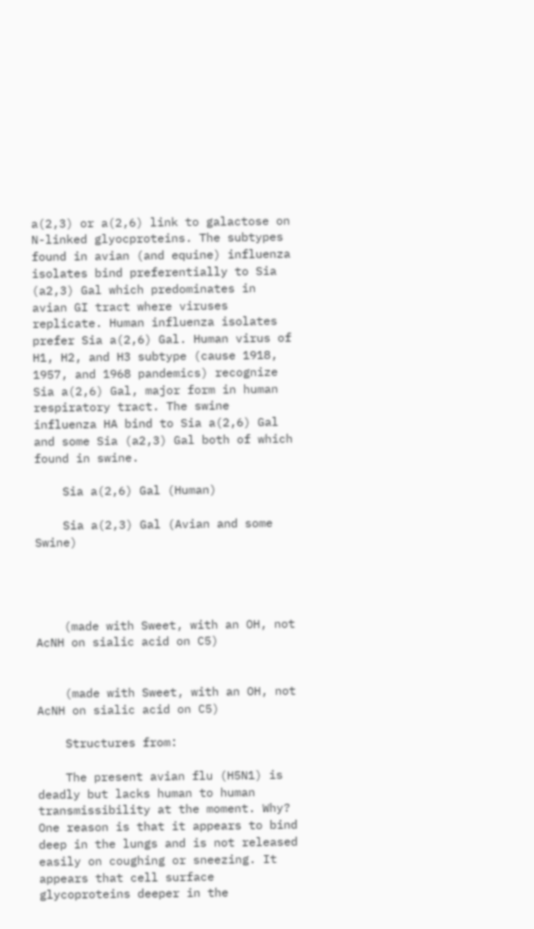a(2,3) or a(2,6) link to galactose on N-linked glyocproteins. The subtypes found in avian (and equine) influenza isolates bind preferentially to Sia (a2,3) Gal which predominates in avian GI tract where viruses replicate. Human influenza isolates prefer Sia a(2,6) Gal. Human virus of H1, H2, and H3 subtype (cause 1918, 1957, and 1968 pandemics) recognize Sia a(2,6) Gal, major form in human respiratory tract. The swine influenza HA bind to Sia a(2,6) Gal and some Sia (a2,3) Gal both of which found in swine.

    Sia a(2,6) Gal (Human)

    Sia a(2,3) Gal (Avian and some Swine)




    (made with Sweet, with an OH, not AcNH on sialic acid on C5)


    (made with Sweet, with an OH, not AcNH on sialic acid on C5)

    Structures from:

    The present avian flu (H5N1) is deadly but lacks human to human transmissibility at the moment. Why? One reason is that it appears to bind deep in the lungs and is not released easily on coughing or sneezing. It appears that cell surface glycoproteins deeper in the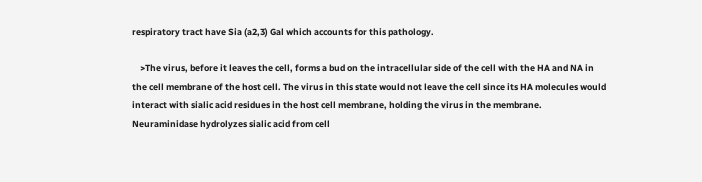respiratory tract have Sia (a2,3) Gal which accounts for this pathology.

    >The virus, before it leaves the cell, forms a bud on the intracellular side of the cell with the HA and NA in the cell membrane of the host cell. The virus in this state would not leave the cell since its HA molecules would interact with sialic acid residues in the host cell membrane, holding the virus in the membrane. Neuraminidase hydrolyzes sialic acid from cell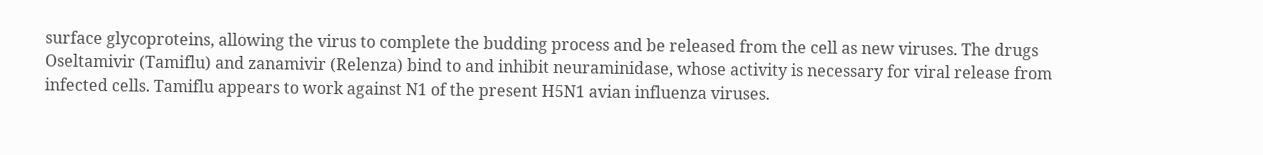surface glycoproteins, allowing the virus to complete the budding process and be released from the cell as new viruses. The drugs Oseltamivir (Tamiflu) and zanamivir (Relenza) bind to and inhibit neuraminidase, whose activity is necessary for viral release from infected cells. Tamiflu appears to work against N1 of the present H5N1 avian influenza viruses.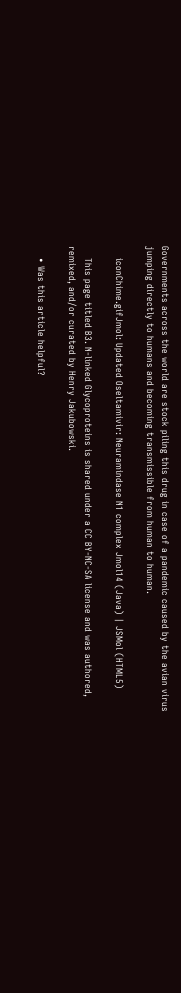Governments across the world are stock piling this drug in case of a pandemic caused by the avian virus jumping directly to humans and becoming transmissible from human to human.

    iconChime.gifJmol: Updated Oseltamivir: Neuramindase N1 complex Jmol14 (Java) | JSMol (HTML5)

    This page titled B3. N-linked Glycoproteins is shared under a CC BY-NC-SA license and was authored, remixed, and/or curated by Henry Jakubowski.

    • Was this article helpful?